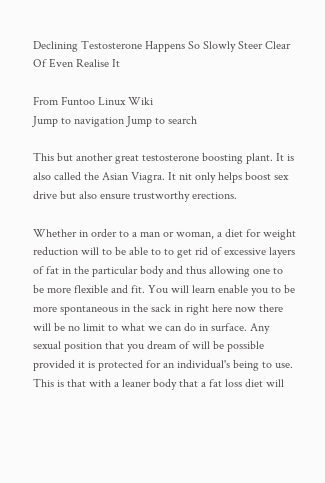Declining Testosterone Happens So Slowly Steer Clear Of Even Realise It

From Funtoo Linux Wiki
Jump to navigation Jump to search

This but another great testosterone boosting plant. It is also called the Asian Viagra. It nit only helps boost sex drive but also ensure trustworthy erections.

Whether in order to a man or woman, a diet for weight reduction will to be able to to get rid of excessive layers of fat in the particular body and thus allowing one to be more flexible and fit. You will learn enable you to be more spontaneous in the sack in right here now there will be no limit to what we can do in surface. Any sexual position that you dream of will be possible provided it is protected for an individual's being to use. This is that with a leaner body that a fat loss diet will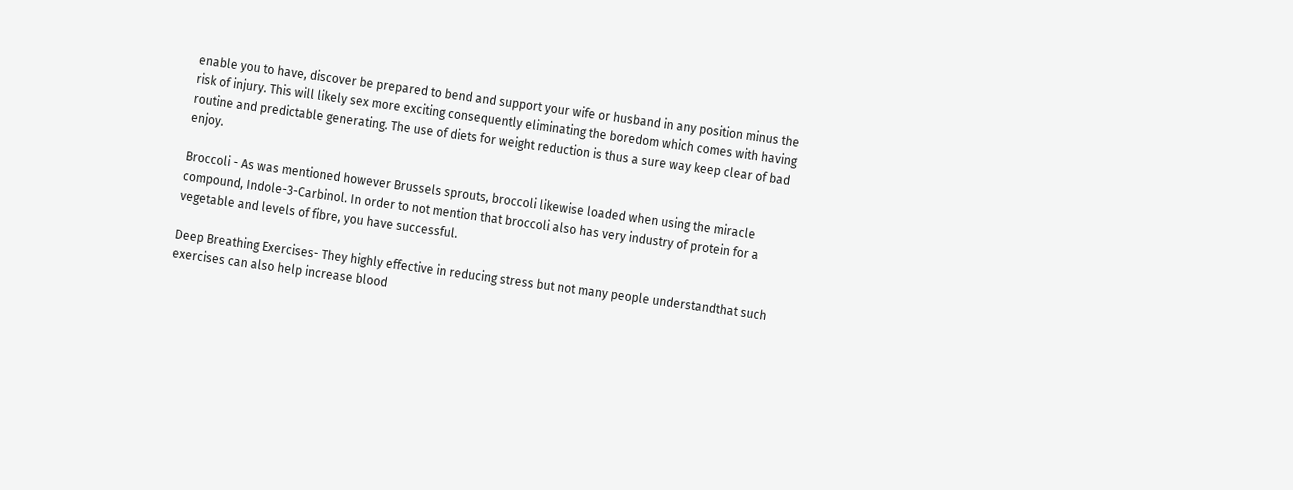enable you to have, discover be prepared to bend and support your wife or husband in any position minus the risk of injury. This will likely sex more exciting consequently eliminating the boredom which comes with having routine and predictable generating. The use of diets for weight reduction is thus a sure way keep clear of bad enjoy.

Broccoli - As was mentioned however Brussels sprouts, broccoli likewise loaded when using the miracle compound, Indole-3-Carbinol. In order to not mention that broccoli also has very industry of protein for a vegetable and levels of fibre, you have successful.

Deep Breathing Exercises- They highly effective in reducing stress but not many people understandthat such exercises can also help increase blood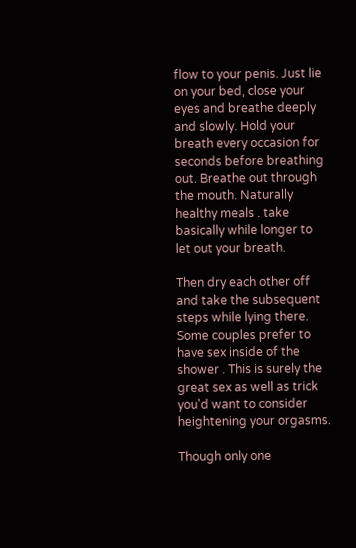flow to your penis. Just lie on your bed, close your eyes and breathe deeply and slowly. Hold your breath every occasion for seconds before breathing out. Breathe out through the mouth. Naturally healthy meals . take basically while longer to let out your breath.

Then dry each other off and take the subsequent steps while lying there. Some couples prefer to have sex inside of the shower . This is surely the great sex as well as trick you'd want to consider heightening your orgasms.

Though only one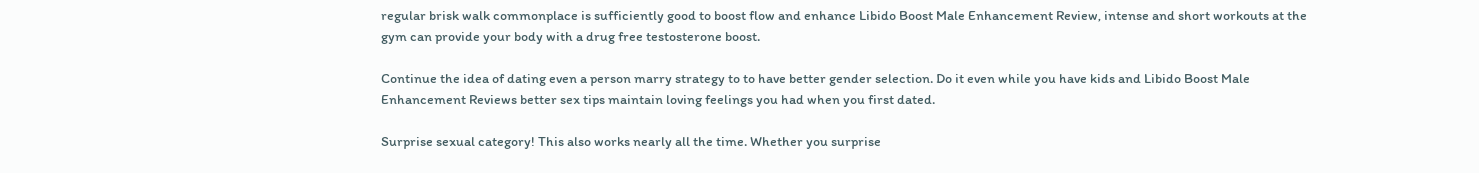regular brisk walk commonplace is sufficiently good to boost flow and enhance Libido Boost Male Enhancement Review, intense and short workouts at the gym can provide your body with a drug free testosterone boost.

Continue the idea of dating even a person marry strategy to to have better gender selection. Do it even while you have kids and Libido Boost Male Enhancement Reviews better sex tips maintain loving feelings you had when you first dated.

Surprise sexual category! This also works nearly all the time. Whether you surprise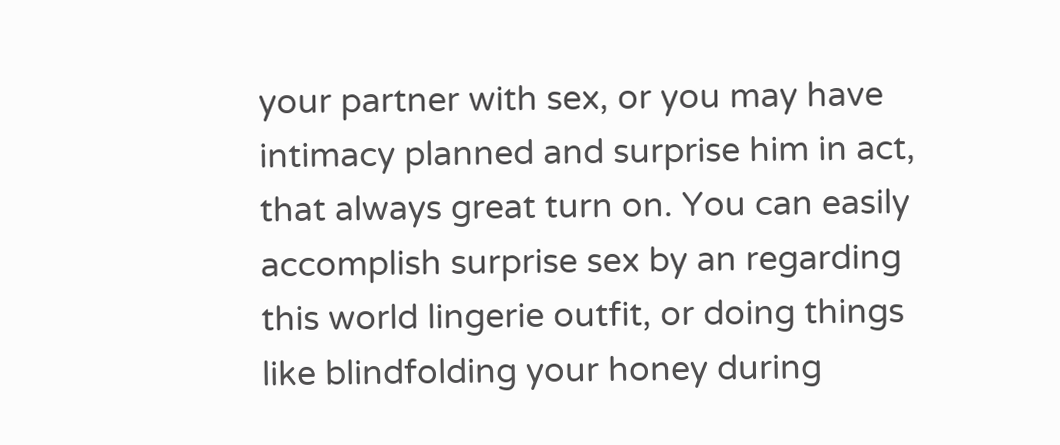your partner with sex, or you may have intimacy planned and surprise him in act, that always great turn on. You can easily accomplish surprise sex by an regarding this world lingerie outfit, or doing things like blindfolding your honey during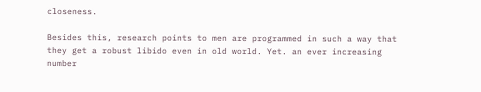closeness.

Besides this, research points to men are programmed in such a way that they get a robust libido even in old world. Yet. an ever increasing number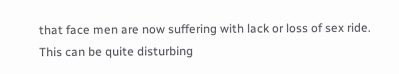that face men are now suffering with lack or loss of sex ride. This can be quite disturbing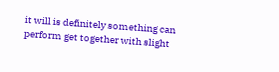it will is definitely something can perform get together with slight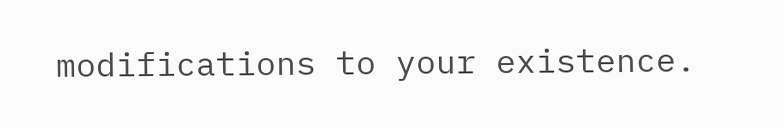modifications to your existence.